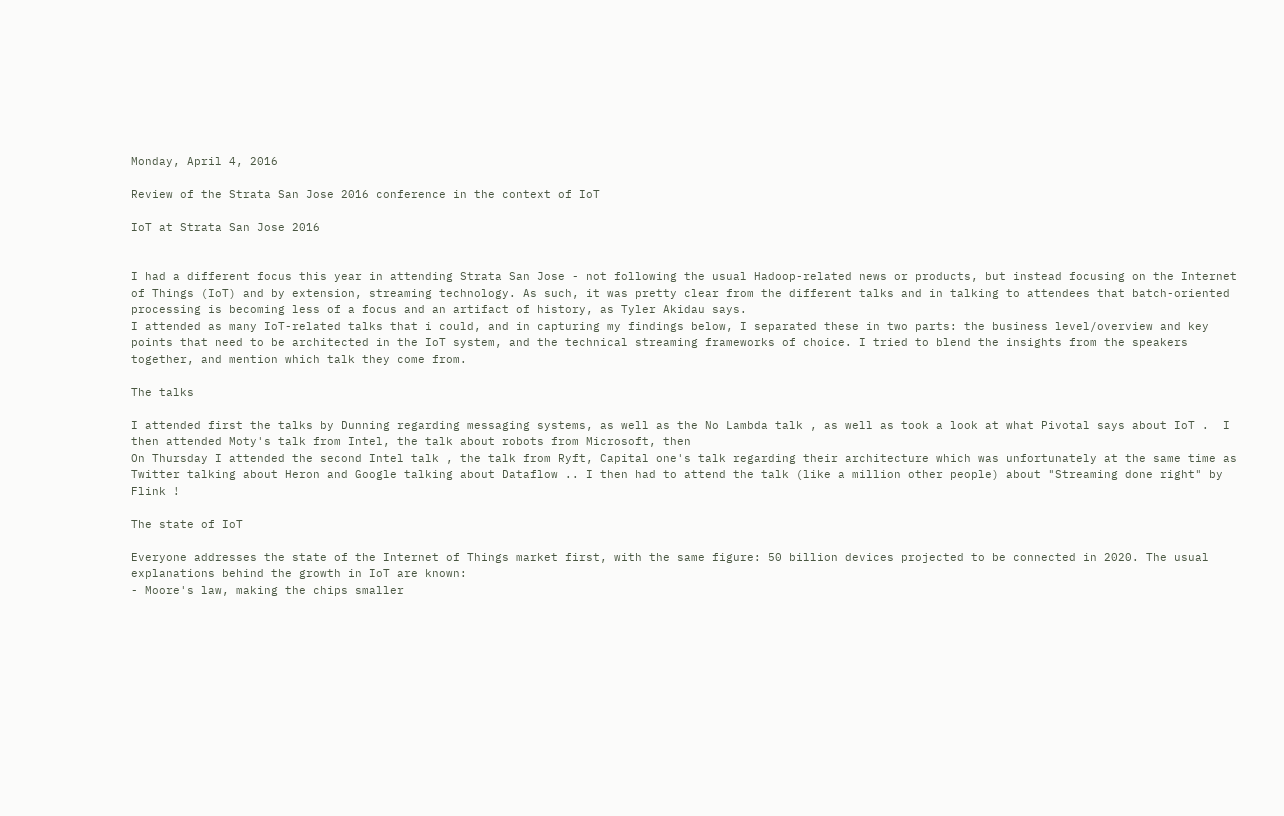Monday, April 4, 2016

Review of the Strata San Jose 2016 conference in the context of IoT

IoT at Strata San Jose 2016


I had a different focus this year in attending Strata San Jose - not following the usual Hadoop-related news or products, but instead focusing on the Internet of Things (IoT) and by extension, streaming technology. As such, it was pretty clear from the different talks and in talking to attendees that batch-oriented processing is becoming less of a focus and an artifact of history, as Tyler Akidau says.
I attended as many IoT-related talks that i could, and in capturing my findings below, I separated these in two parts: the business level/overview and key points that need to be architected in the IoT system, and the technical streaming frameworks of choice. I tried to blend the insights from the speakers together, and mention which talk they come from.

The talks

I attended first the talks by Dunning regarding messaging systems, as well as the No Lambda talk , as well as took a look at what Pivotal says about IoT .  I then attended Moty's talk from Intel, the talk about robots from Microsoft, then
On Thursday I attended the second Intel talk , the talk from Ryft, Capital one's talk regarding their architecture which was unfortunately at the same time as Twitter talking about Heron and Google talking about Dataflow .. I then had to attend the talk (like a million other people) about "Streaming done right" by Flink !

The state of IoT

Everyone addresses the state of the Internet of Things market first, with the same figure: 50 billion devices projected to be connected in 2020. The usual explanations behind the growth in IoT are known:
- Moore's law, making the chips smaller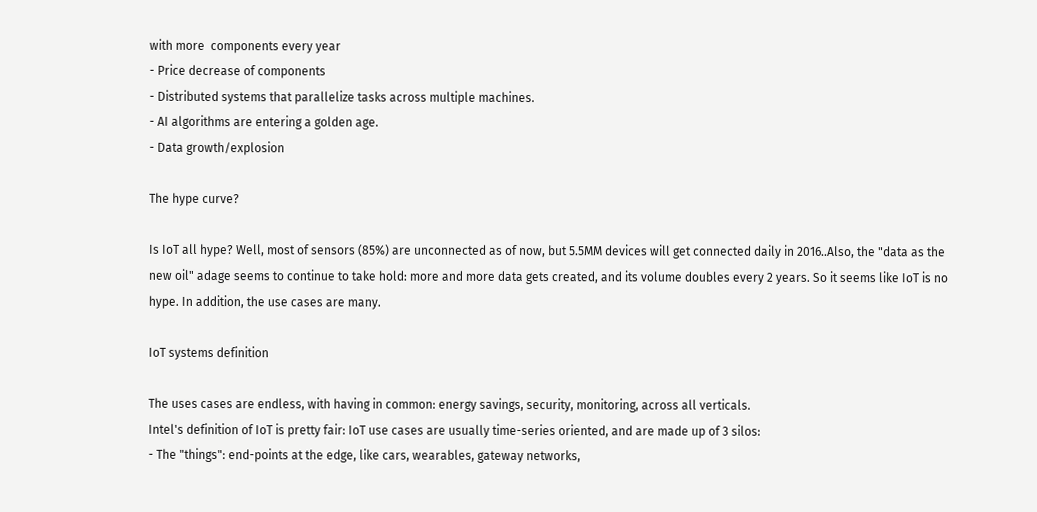with more  components every year
- Price decrease of components
- Distributed systems that parallelize tasks across multiple machines.
- AI algorithms are entering a golden age.
- Data growth/explosion

The hype curve?

Is IoT all hype? Well, most of sensors (85%) are unconnected as of now, but 5.5MM devices will get connected daily in 2016..Also, the "data as the new oil" adage seems to continue to take hold: more and more data gets created, and its volume doubles every 2 years. So it seems like IoT is no hype. In addition, the use cases are many.

IoT systems definition

The uses cases are endless, with having in common: energy savings, security, monitoring, across all verticals.
Intel's definition of IoT is pretty fair: IoT use cases are usually time-series oriented, and are made up of 3 silos:
- The "things": end-points at the edge, like cars, wearables, gateway networks,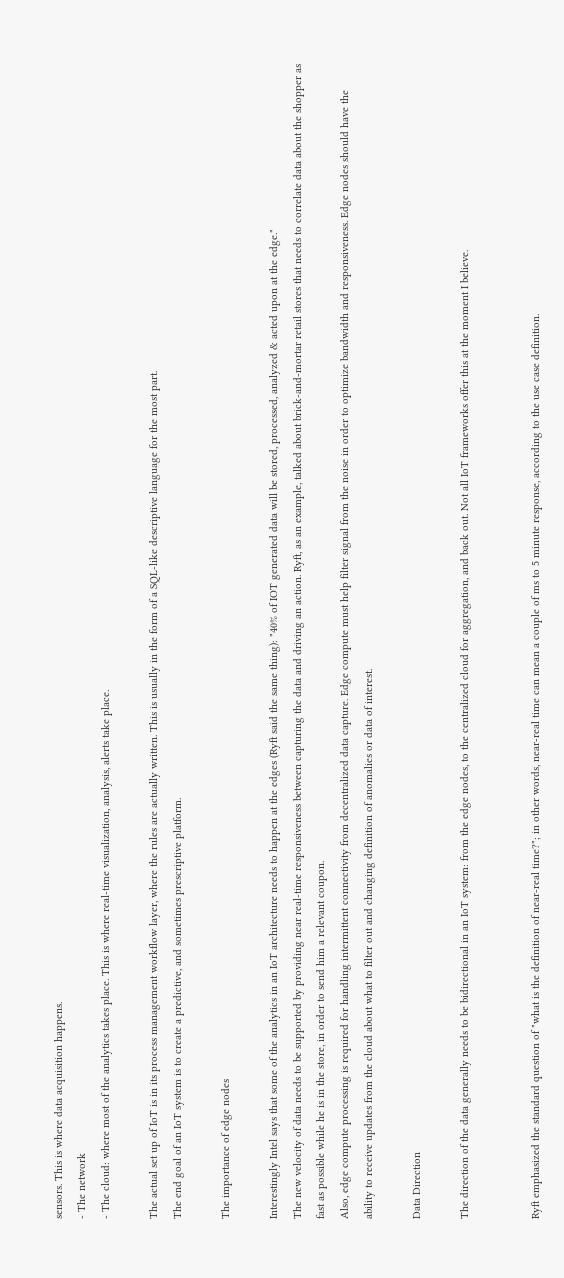sensors. This is where data acquisition happens.
- The network
- The cloud: where most of the analytics takes place. This is where real-time visualization, analysis, alerts take place.

The actual set up of IoT is in its process management workflow layer, where the rules are actually written. This is usually in the form of a SQL-like descriptive language for the most part.
The end goal of an IoT system is to create a predictive, and sometimes prescriptive platform.

The importance of edge nodes

Interestingly Intel says that some of the analytics in an IoT architecture needs to happen at the edges (Ryft said the same thing): "40% of IOT generated data will be stored, processed, analyzed & acted upon at the edge."
The new velocity of data needs to be supported by providing near real-time responsiveness between capturing the data and driving an action. Ryft, as an example, talked about brick-and-mortar retail stores that needs to correlate data about the shopper as fast as possible while he is in the store, in order to send him a relevant coupon.
Also, edge compute processing is required for handling intermittent connectivity from decentralized data capture. Edge compute must help filter signal from the noise in order to optimize bandwidth and responsiveness. Edge nodes should have the ability to receive updates from the cloud about what to filter out and changing definition of anomalies or data of interest.

Data Direction

The direction of the data generally needs to be bidirectional in an IoT system: from the edge nodes, to the centralized cloud for aggregation, and back out. Not all IoT frameworks offer this at the moment I believe.


Ryft emphasized the standard question of "what is the definition of near-real time?"; in other words, near-real time can mean a couple of ms to 5 minute response, according to the use case definition.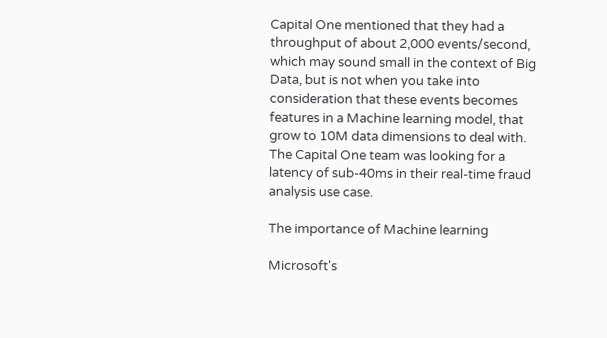Capital One mentioned that they had a throughput of about 2,000 events/second, which may sound small in the context of Big Data, but is not when you take into consideration that these events becomes features in a Machine learning model, that grow to 10M data dimensions to deal with. The Capital One team was looking for a latency of sub-40ms in their real-time fraud analysis use case.

The importance of Machine learning

Microsoft's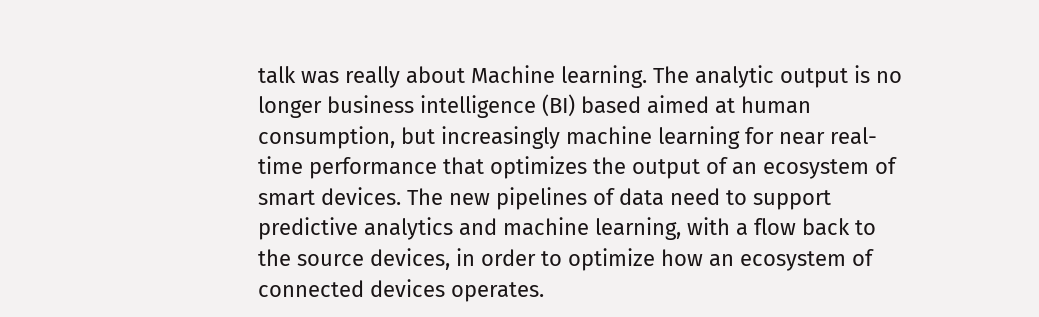talk was really about Machine learning. The analytic output is no longer business intelligence (BI) based aimed at human consumption, but increasingly machine learning for near real-time performance that optimizes the output of an ecosystem of smart devices. The new pipelines of data need to support predictive analytics and machine learning, with a flow back to the source devices, in order to optimize how an ecosystem of connected devices operates.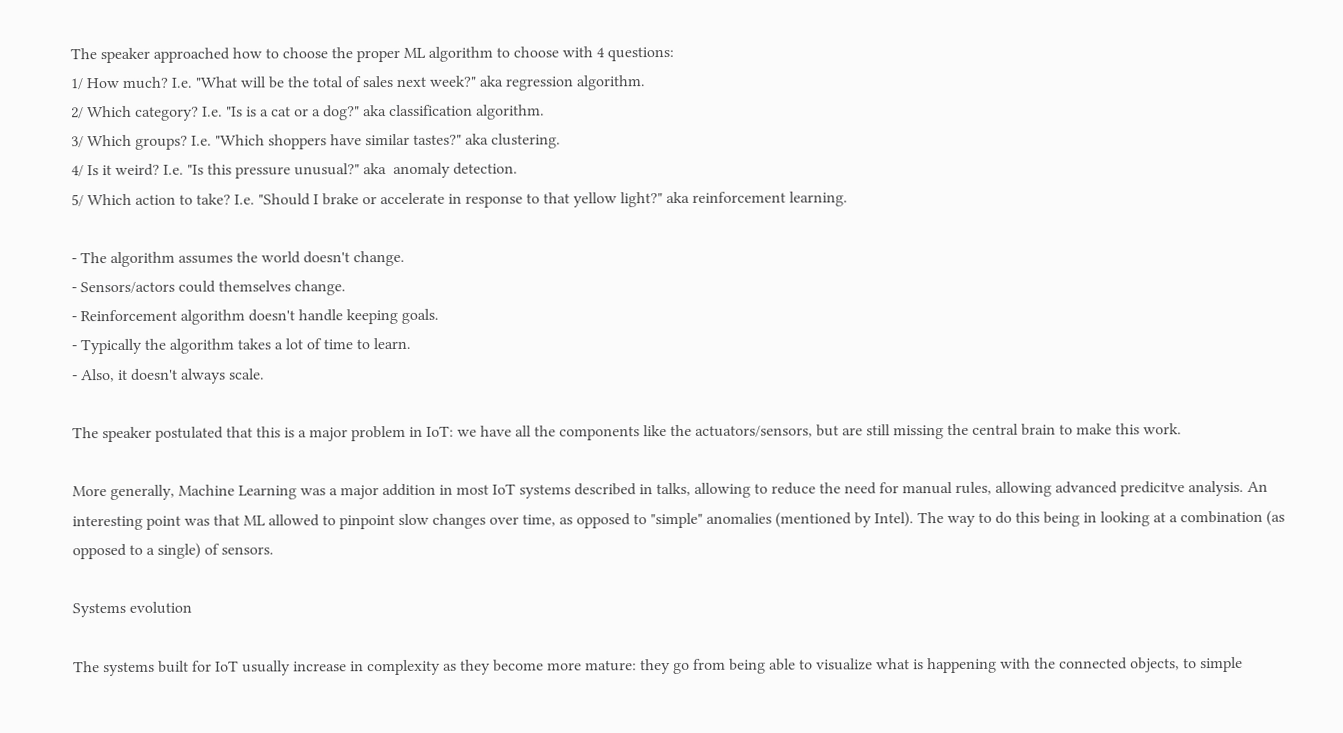The speaker approached how to choose the proper ML algorithm to choose with 4 questions:
1/ How much? I.e. "What will be the total of sales next week?" aka regression algorithm.
2/ Which category? I.e. "Is is a cat or a dog?" aka classification algorithm.
3/ Which groups? I.e. "Which shoppers have similar tastes?" aka clustering.
4/ Is it weird? I.e. "Is this pressure unusual?" aka  anomaly detection.
5/ Which action to take? I.e. "Should I brake or accelerate in response to that yellow light?" aka reinforcement learning.

- The algorithm assumes the world doesn't change.
- Sensors/actors could themselves change.
- Reinforcement algorithm doesn't handle keeping goals.
- Typically the algorithm takes a lot of time to learn.
- Also, it doesn't always scale.

The speaker postulated that this is a major problem in IoT: we have all the components like the actuators/sensors, but are still missing the central brain to make this work.

More generally, Machine Learning was a major addition in most IoT systems described in talks, allowing to reduce the need for manual rules, allowing advanced predicitve analysis. An interesting point was that ML allowed to pinpoint slow changes over time, as opposed to "simple" anomalies (mentioned by Intel). The way to do this being in looking at a combination (as opposed to a single) of sensors.

Systems evolution

The systems built for IoT usually increase in complexity as they become more mature: they go from being able to visualize what is happening with the connected objects, to simple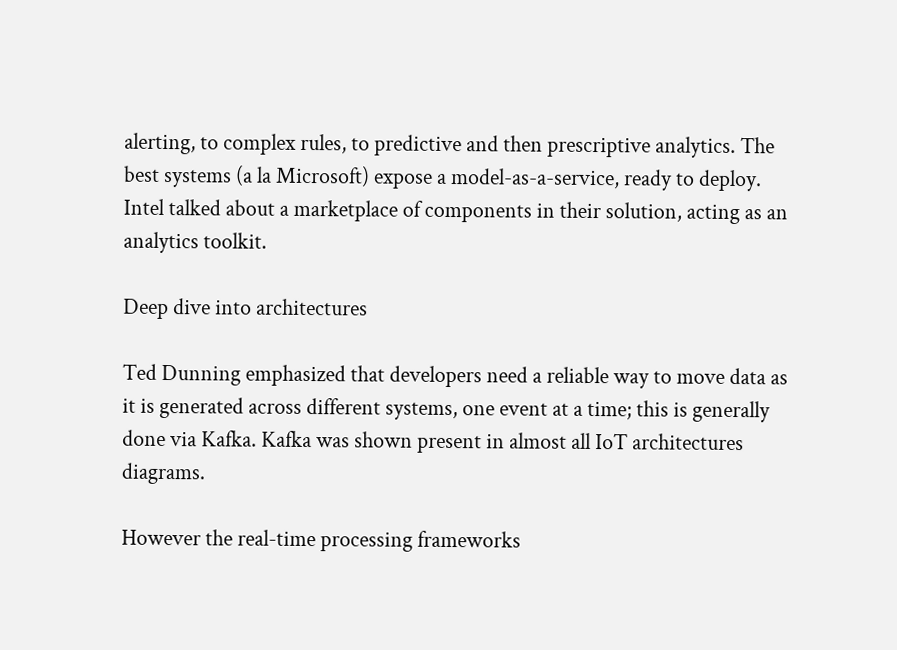alerting, to complex rules, to predictive and then prescriptive analytics. The best systems (a la Microsoft) expose a model-as-a-service, ready to deploy. Intel talked about a marketplace of components in their solution, acting as an analytics toolkit.

Deep dive into architectures

Ted Dunning emphasized that developers need a reliable way to move data as it is generated across different systems, one event at a time; this is generally done via Kafka. Kafka was shown present in almost all IoT architectures diagrams.

However the real-time processing frameworks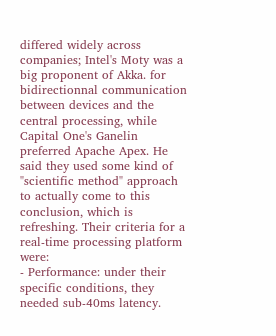differed widely across companies; Intel's Moty was a big proponent of Akka. for bidirectionnal communication between devices and the central processing, while Capital One's Ganelin preferred Apache Apex. He said they used some kind of "scientific method" approach to actually come to this conclusion, which is refreshing. Their criteria for a real-time processing platform were:
- Performance: under their specific conditions, they needed sub-40ms latency.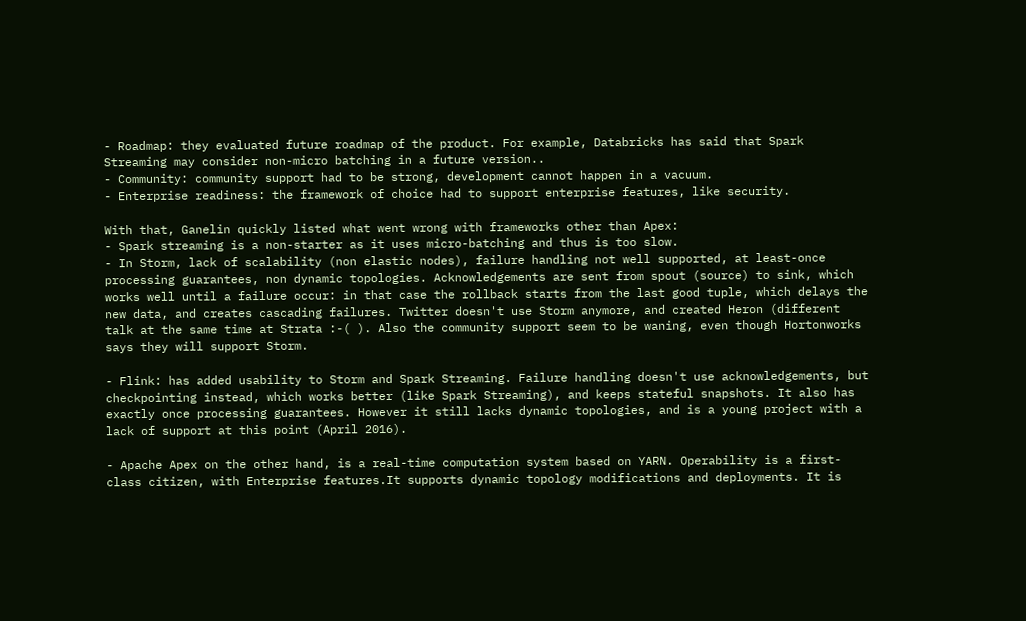- Roadmap: they evaluated future roadmap of the product. For example, Databricks has said that Spark Streaming may consider non-micro batching in a future version..
- Community: community support had to be strong, development cannot happen in a vacuum.
- Enterprise readiness: the framework of choice had to support enterprise features, like security.

With that, Ganelin quickly listed what went wrong with frameworks other than Apex:
- Spark streaming is a non-starter as it uses micro-batching and thus is too slow.
- In Storm, lack of scalability (non elastic nodes), failure handling not well supported, at least-once processing guarantees, non dynamic topologies. Acknowledgements are sent from spout (source) to sink, which works well until a failure occur: in that case the rollback starts from the last good tuple, which delays the new data, and creates cascading failures. Twitter doesn't use Storm anymore, and created Heron (different talk at the same time at Strata :-( ). Also the community support seem to be waning, even though Hortonworks says they will support Storm.

- Flink: has added usability to Storm and Spark Streaming. Failure handling doesn't use acknowledgements, but checkpointing instead, which works better (like Spark Streaming), and keeps stateful snapshots. It also has exactly once processing guarantees. However it still lacks dynamic topologies, and is a young project with a lack of support at this point (April 2016).

- Apache Apex on the other hand, is a real-time computation system based on YARN. Operability is a first-class citizen, with Enterprise features.It supports dynamic topology modifications and deployments. It is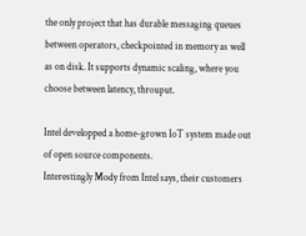the only project that has durable messaging queues between operators, checkpointed in memory as well as on disk. It supports dynamic scaling, where you choose between latency, throuput.

Intel developped a home-grown IoT system made out of open source components.
Interestingly Mody from Intel says, their customers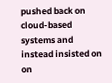pushed back on cloud-based systems and instead insisted on on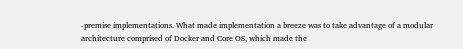-premise implementations. What made implementation a breeze was to take advantage of a modular architecture comprised of Docker and Core OS, which made the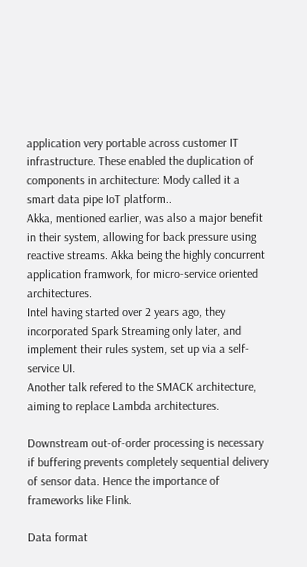application very portable across customer IT infrastructure. These enabled the duplication of components in architecture: Mody called it a smart data pipe IoT platform..
Akka, mentioned earlier, was also a major benefit in their system, allowing for back pressure using reactive streams. Akka being the highly concurrent application framwork, for micro-service oriented architectures.
Intel having started over 2 years ago, they incorporated Spark Streaming only later, and implement their rules system, set up via a self-service UI.
Another talk refered to the SMACK architecture, aiming to replace Lambda architectures.

Downstream out-of-order processing is necessary if buffering prevents completely sequential delivery of sensor data. Hence the importance of frameworks like Flink.

Data format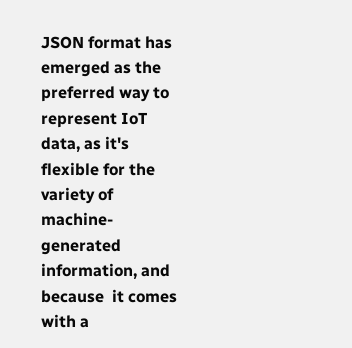JSON format has emerged as the preferred way to represent IoT data, as it's flexible for the variety of machine-generated information, and because  it comes with a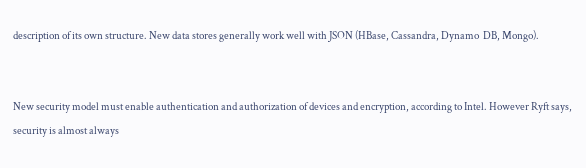description of its own structure. New data stores generally work well with JSON (HBase, Cassandra, Dynamo  DB, Mongo).


New security model must enable authentication and authorization of devices and encryption, according to Intel. However Ryft says, security is almost always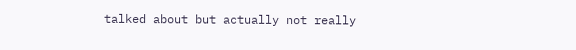talked about but actually not really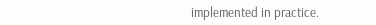implemented in practice.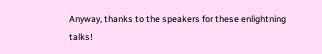Anyway, thanks to the speakers for these enlightning talks!